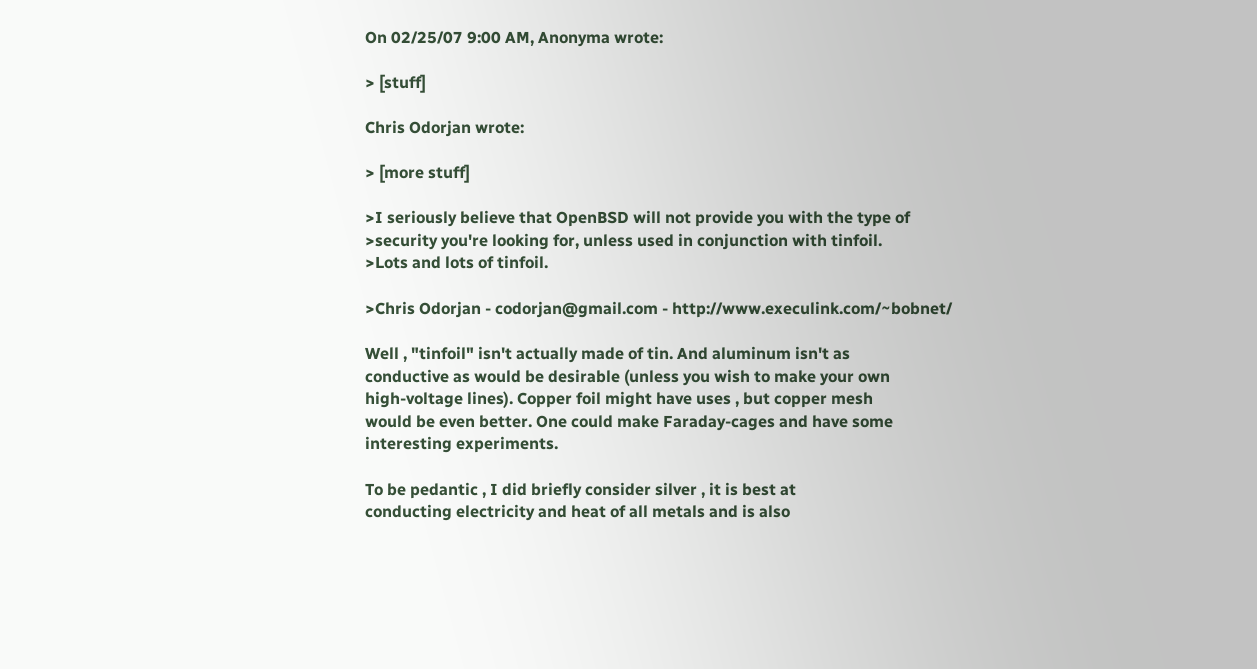On 02/25/07 9:00 AM, Anonyma wrote:

> [stuff]

Chris Odorjan wrote:

> [more stuff]

>I seriously believe that OpenBSD will not provide you with the type of
>security you're looking for, unless used in conjunction with tinfoil.
>Lots and lots of tinfoil.

>Chris Odorjan - codorjan@gmail.com - http://www.execulink.com/~bobnet/

Well , "tinfoil" isn't actually made of tin. And aluminum isn't as
conductive as would be desirable (unless you wish to make your own
high-voltage lines). Copper foil might have uses , but copper mesh
would be even better. One could make Faraday-cages and have some
interesting experiments.

To be pedantic , I did briefly consider silver , it is best at
conducting electricity and heat of all metals and is also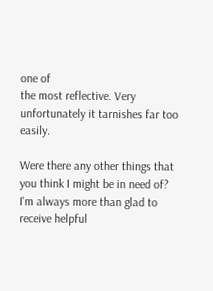one of
the most reflective. Very unfortunately it tarnishes far too easily.

Were there any other things that you think I might be in need of?
I'm always more than glad to receive helpful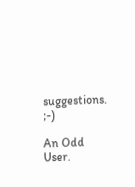suggestions. ;-)

An Odd User.